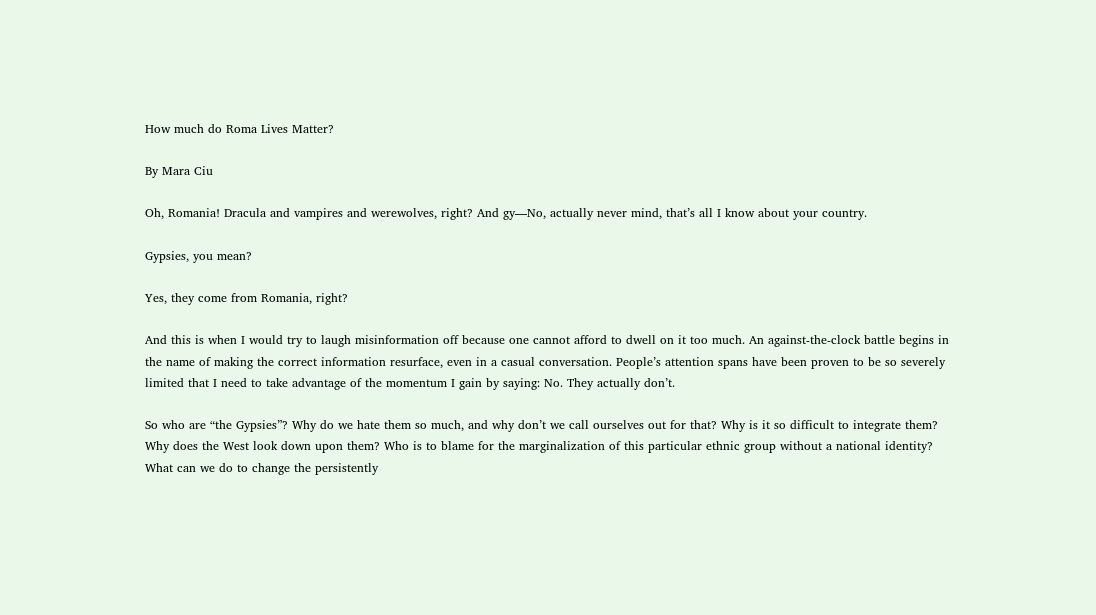How much do Roma Lives Matter?

By Mara Ciu

Oh, Romania! Dracula and vampires and werewolves, right? And gy—No, actually never mind, that’s all I know about your country.

Gypsies, you mean?

Yes, they come from Romania, right?

And this is when I would try to laugh misinformation off because one cannot afford to dwell on it too much. An against-the-clock battle begins in the name of making the correct information resurface, even in a casual conversation. People’s attention spans have been proven to be so severely limited that I need to take advantage of the momentum I gain by saying: No. They actually don’t.

So who are “the Gypsies”? Why do we hate them so much, and why don’t we call ourselves out for that? Why is it so difficult to integrate them? Why does the West look down upon them? Who is to blame for the marginalization of this particular ethnic group without a national identity? What can we do to change the persistently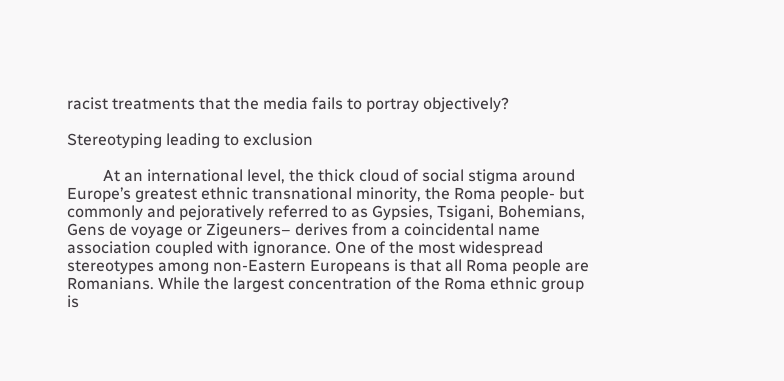racist treatments that the media fails to portray objectively?

Stereotyping leading to exclusion

         At an international level, the thick cloud of social stigma around Europe’s greatest ethnic transnational minority, the Roma people- but commonly and pejoratively referred to as Gypsies, Tsigani, Bohemians, Gens de voyage or Zigeuners– derives from a coincidental name association coupled with ignorance. One of the most widespread stereotypes among non-Eastern Europeans is that all Roma people are Romanians. While the largest concentration of the Roma ethnic group is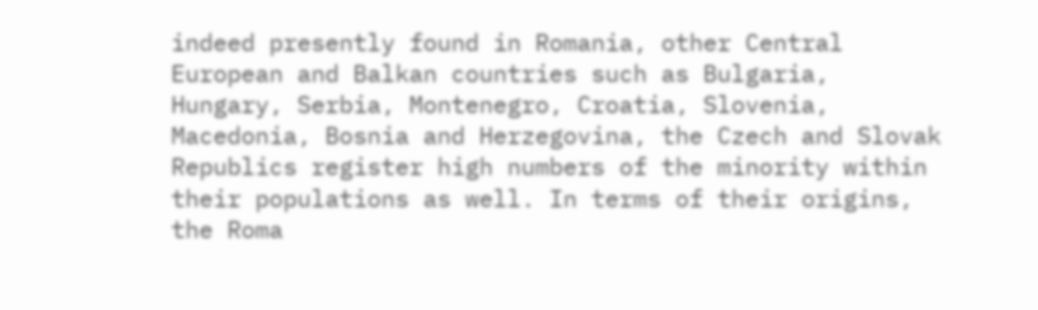indeed presently found in Romania, other Central European and Balkan countries such as Bulgaria, Hungary, Serbia, Montenegro, Croatia, Slovenia, Macedonia, Bosnia and Herzegovina, the Czech and Slovak Republics register high numbers of the minority within their populations as well. In terms of their origins, the Roma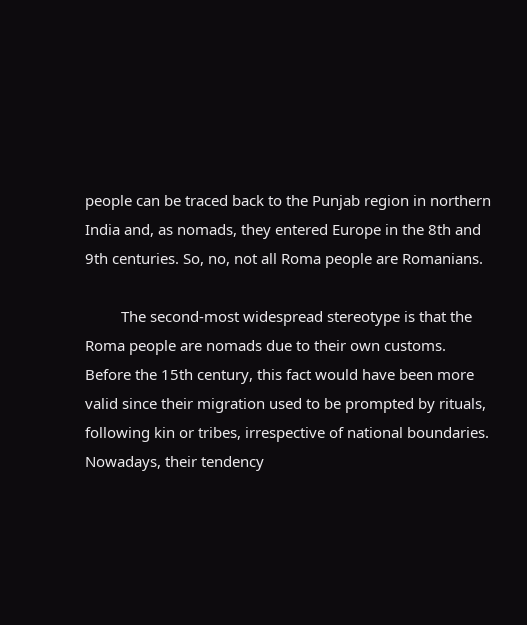people can be traced back to the Punjab region in northern India and, as nomads, they entered Europe in the 8th and 9th centuries. So, no, not all Roma people are Romanians.

         The second-most widespread stereotype is that the Roma people are nomads due to their own customs. Before the 15th century, this fact would have been more valid since their migration used to be prompted by rituals, following kin or tribes, irrespective of national boundaries. Nowadays, their tendency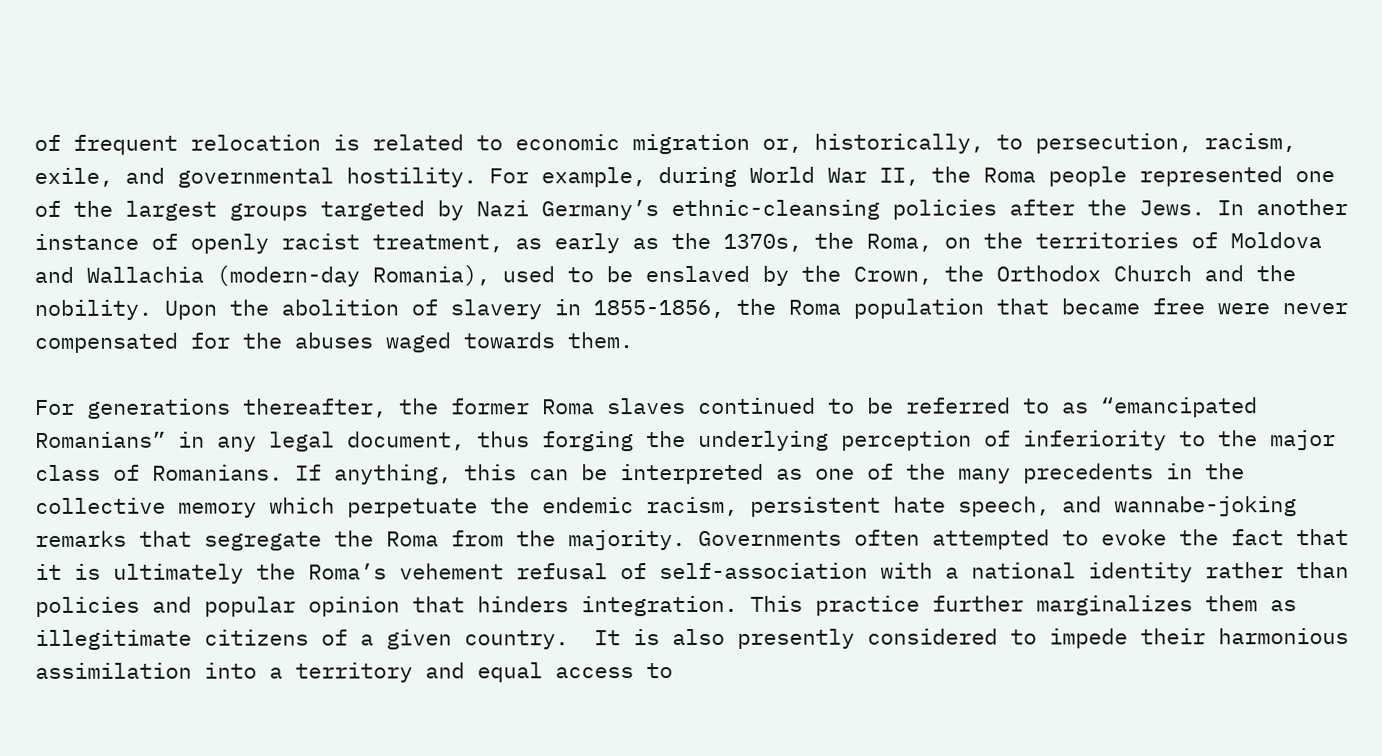of frequent relocation is related to economic migration or, historically, to persecution, racism, exile, and governmental hostility. For example, during World War II, the Roma people represented one of the largest groups targeted by Nazi Germany’s ethnic-cleansing policies after the Jews. In another instance of openly racist treatment, as early as the 1370s, the Roma, on the territories of Moldova and Wallachia (modern-day Romania), used to be enslaved by the Crown, the Orthodox Church and the nobility. Upon the abolition of slavery in 1855-1856, the Roma population that became free were never compensated for the abuses waged towards them.

For generations thereafter, the former Roma slaves continued to be referred to as “emancipated Romanians” in any legal document, thus forging the underlying perception of inferiority to the major class of Romanians. If anything, this can be interpreted as one of the many precedents in the collective memory which perpetuate the endemic racism, persistent hate speech, and wannabe-joking remarks that segregate the Roma from the majority. Governments often attempted to evoke the fact that it is ultimately the Roma’s vehement refusal of self-association with a national identity rather than policies and popular opinion that hinders integration. This practice further marginalizes them as illegitimate citizens of a given country.  It is also presently considered to impede their harmonious assimilation into a territory and equal access to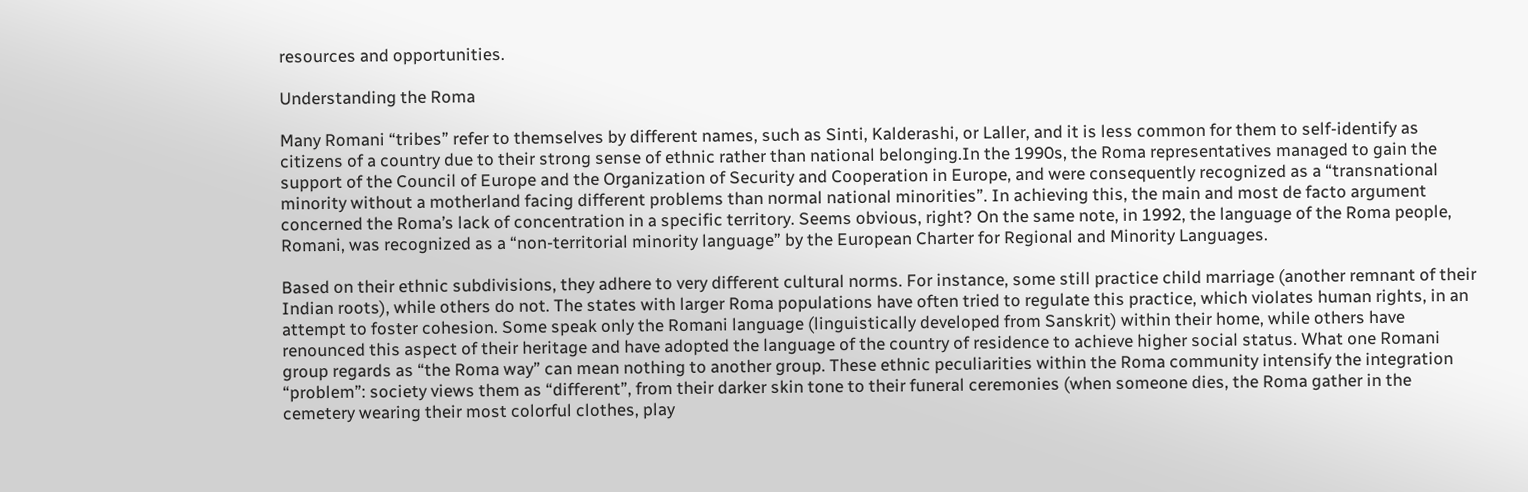resources and opportunities.

Understanding the Roma

Many Romani “tribes” refer to themselves by different names, such as Sinti, Kalderashi, or Laller, and it is less common for them to self-identify as citizens of a country due to their strong sense of ethnic rather than national belonging.In the 1990s, the Roma representatives managed to gain the support of the Council of Europe and the Organization of Security and Cooperation in Europe, and were consequently recognized as a “transnational minority without a motherland facing different problems than normal national minorities”. In achieving this, the main and most de facto argument concerned the Roma’s lack of concentration in a specific territory. Seems obvious, right? On the same note, in 1992, the language of the Roma people, Romani, was recognized as a “non-territorial minority language” by the European Charter for Regional and Minority Languages.

Based on their ethnic subdivisions, they adhere to very different cultural norms. For instance, some still practice child marriage (another remnant of their Indian roots), while others do not. The states with larger Roma populations have often tried to regulate this practice, which violates human rights, in an attempt to foster cohesion. Some speak only the Romani language (linguistically developed from Sanskrit) within their home, while others have renounced this aspect of their heritage and have adopted the language of the country of residence to achieve higher social status. What one Romani group regards as “the Roma way” can mean nothing to another group. These ethnic peculiarities within the Roma community intensify the integration “problem”: society views them as “different”, from their darker skin tone to their funeral ceremonies (when someone dies, the Roma gather in the cemetery wearing their most colorful clothes, play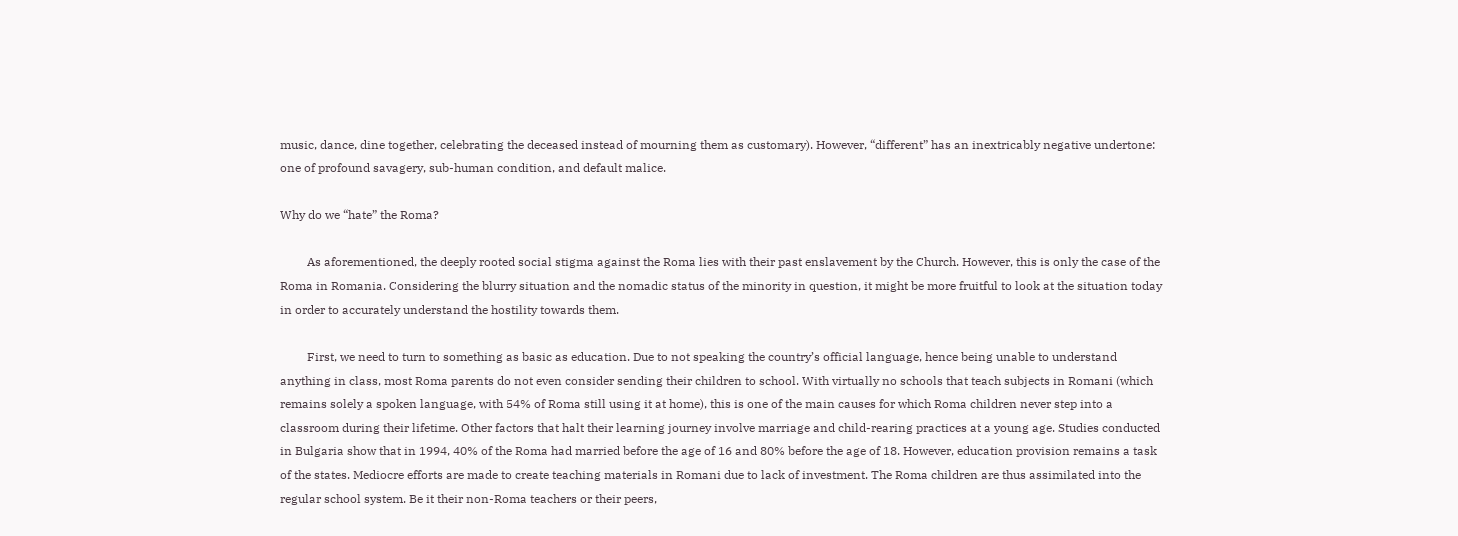music, dance, dine together, celebrating the deceased instead of mourning them as customary). However, “different” has an inextricably negative undertone: one of profound savagery, sub-human condition, and default malice.

Why do we “hate” the Roma?

         As aforementioned, the deeply rooted social stigma against the Roma lies with their past enslavement by the Church. However, this is only the case of the Roma in Romania. Considering the blurry situation and the nomadic status of the minority in question, it might be more fruitful to look at the situation today in order to accurately understand the hostility towards them.

         First, we need to turn to something as basic as education. Due to not speaking the country’s official language, hence being unable to understand anything in class, most Roma parents do not even consider sending their children to school. With virtually no schools that teach subjects in Romani (which remains solely a spoken language, with 54% of Roma still using it at home), this is one of the main causes for which Roma children never step into a classroom during their lifetime. Other factors that halt their learning journey involve marriage and child-rearing practices at a young age. Studies conducted in Bulgaria show that in 1994, 40% of the Roma had married before the age of 16 and 80% before the age of 18. However, education provision remains a task of the states. Mediocre efforts are made to create teaching materials in Romani due to lack of investment. The Roma children are thus assimilated into the regular school system. Be it their non-Roma teachers or their peers,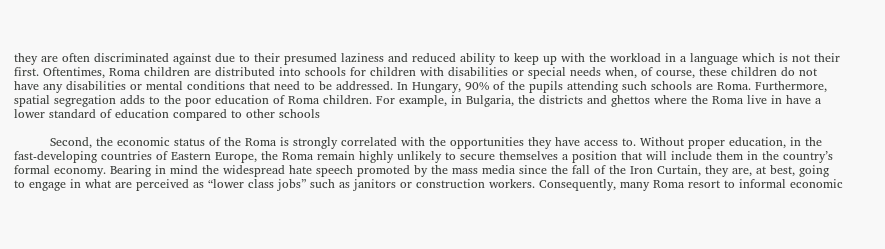they are often discriminated against due to their presumed laziness and reduced ability to keep up with the workload in a language which is not their first. Oftentimes, Roma children are distributed into schools for children with disabilities or special needs when, of course, these children do not have any disabilities or mental conditions that need to be addressed. In Hungary, 90% of the pupils attending such schools are Roma. Furthermore, spatial segregation adds to the poor education of Roma children. For example, in Bulgaria, the districts and ghettos where the Roma live in have a lower standard of education compared to other schools

         Second, the economic status of the Roma is strongly correlated with the opportunities they have access to. Without proper education, in the fast-developing countries of Eastern Europe, the Roma remain highly unlikely to secure themselves a position that will include them in the country’s formal economy. Bearing in mind the widespread hate speech promoted by the mass media since the fall of the Iron Curtain, they are, at best, going to engage in what are perceived as “lower class jobs” such as janitors or construction workers. Consequently, many Roma resort to informal economic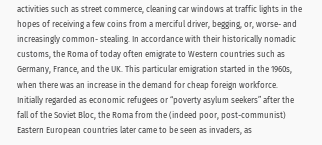activities such as street commerce, cleaning car windows at traffic lights in the hopes of receiving a few coins from a merciful driver, begging, or, worse- and increasingly common- stealing. In accordance with their historically nomadic customs, the Roma of today often emigrate to Western countries such as Germany, France, and the UK. This particular emigration started in the 1960s, when there was an increase in the demand for cheap foreign workforce. Initially regarded as economic refugees or “poverty asylum seekers” after the fall of the Soviet Bloc, the Roma from the (indeed poor, post-communist) Eastern European countries later came to be seen as invaders, as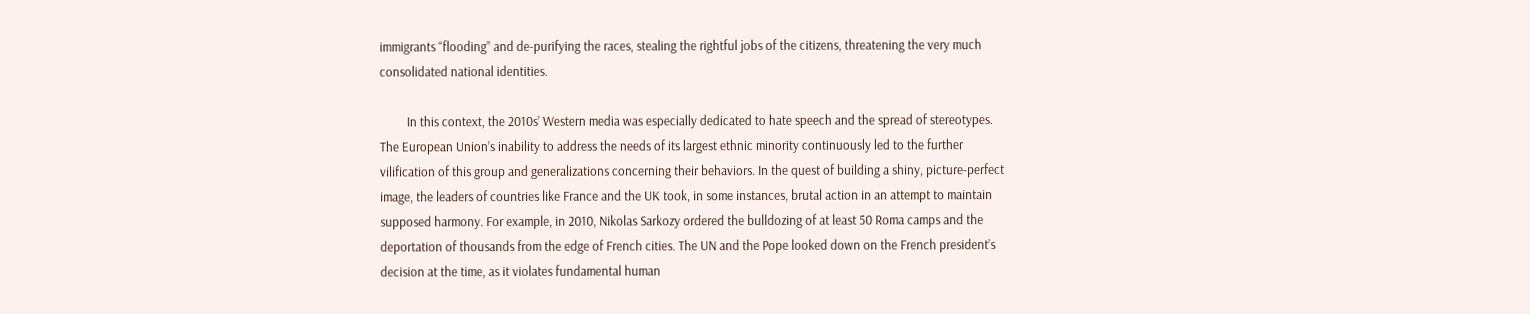immigrants “flooding” and de-purifying the races, stealing the rightful jobs of the citizens, threatening the very much consolidated national identities.

         In this context, the 2010s’ Western media was especially dedicated to hate speech and the spread of stereotypes. The European Union’s inability to address the needs of its largest ethnic minority continuously led to the further vilification of this group and generalizations concerning their behaviors. In the quest of building a shiny, picture-perfect image, the leaders of countries like France and the UK took, in some instances, brutal action in an attempt to maintain supposed harmony. For example, in 2010, Nikolas Sarkozy ordered the bulldozing of at least 50 Roma camps and the deportation of thousands from the edge of French cities. The UN and the Pope looked down on the French president’s decision at the time, as it violates fundamental human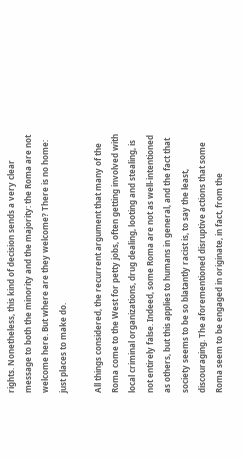rights. Nonetheless, this kind of decision sends a very clear message to both the minority and the majority: the Roma are not welcome here. But where are they welcome? There is no home: just places to make do.

All things considered, the recurrent argument that many of the Roma come to the West for petty jobs, often getting involved with local criminal organizations, drug dealing, looting and stealing, is not entirely false. Indeed, some Roma are not as well-intentioned as others, but this applies to humans in general, and the fact that society seems to be so blatantly racist is, to say the least, discouraging. The aforementioned disruptive actions that some Roma seem to be engaged in originate, in fact, from the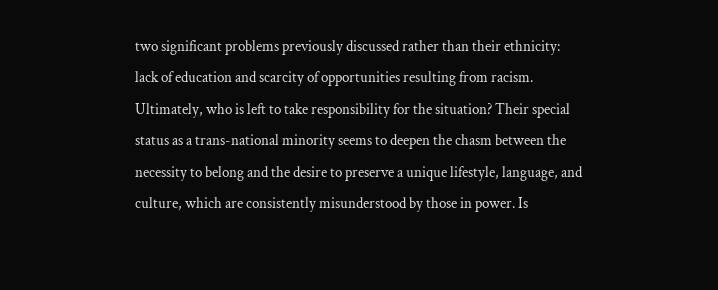two significant problems previously discussed rather than their ethnicity: lack of education and scarcity of opportunities resulting from racism. Ultimately, who is left to take responsibility for the situation? Their special status as a trans-national minority seems to deepen the chasm between the necessity to belong and the desire to preserve a unique lifestyle, language, and culture, which are consistently misunderstood by those in power. Is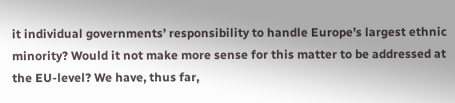it individual governments’ responsibility to handle Europe’s largest ethnic minority? Would it not make more sense for this matter to be addressed at the EU-level? We have, thus far,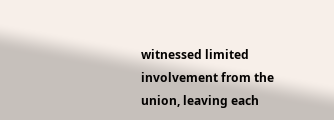witnessed limited involvement from the union, leaving each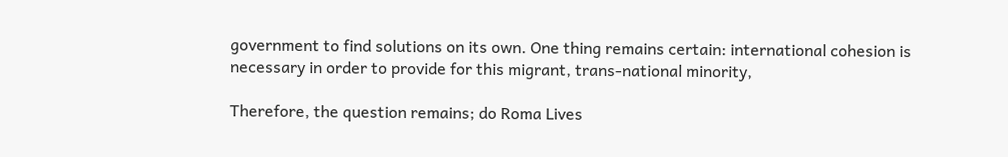government to find solutions on its own. One thing remains certain: international cohesion is necessary in order to provide for this migrant, trans-national minority,

Therefore, the question remains; do Roma Lives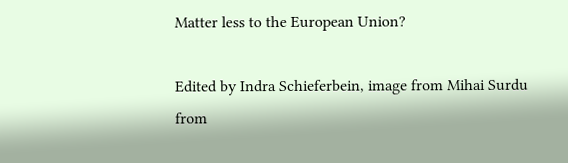Matter less to the European Union?

Edited by Indra Schieferbein, image from Mihai Surdu from